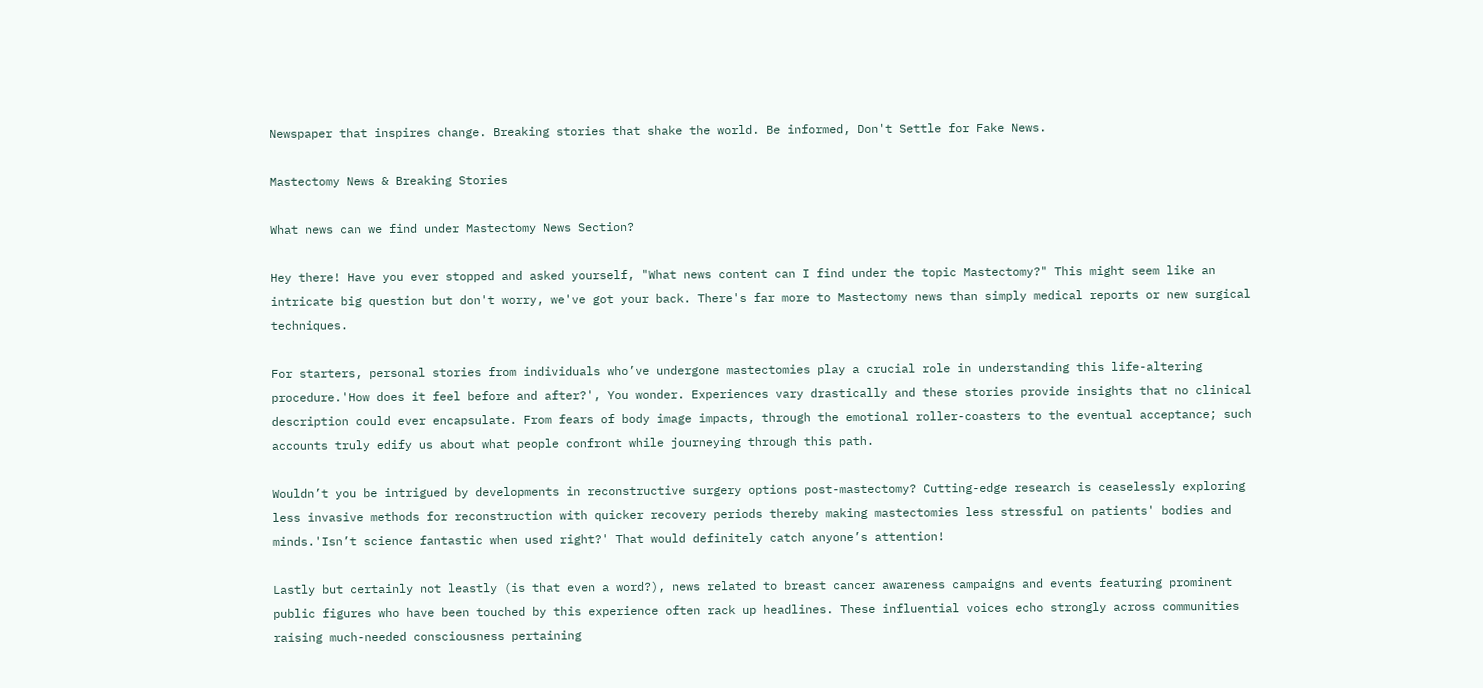Newspaper that inspires change. Breaking stories that shake the world. Be informed, Don't Settle for Fake News.

Mastectomy News & Breaking Stories

What news can we find under Mastectomy News Section?

Hey there! Have you ever stopped and asked yourself, "What news content can I find under the topic Mastectomy?" This might seem like an intricate big question but don't worry, we've got your back. There's far more to Mastectomy news than simply medical reports or new surgical techniques.

For starters, personal stories from individuals who’ve undergone mastectomies play a crucial role in understanding this life-altering procedure.'How does it feel before and after?', You wonder. Experiences vary drastically and these stories provide insights that no clinical description could ever encapsulate. From fears of body image impacts, through the emotional roller-coasters to the eventual acceptance; such accounts truly edify us about what people confront while journeying through this path.

Wouldn’t you be intrigued by developments in reconstructive surgery options post-mastectomy? Cutting-edge research is ceaselessly exploring less invasive methods for reconstruction with quicker recovery periods thereby making mastectomies less stressful on patients' bodies and minds.'Isn’t science fantastic when used right?' That would definitely catch anyone’s attention!

Lastly but certainly not leastly (is that even a word?), news related to breast cancer awareness campaigns and events featuring prominent public figures who have been touched by this experience often rack up headlines. These influential voices echo strongly across communities raising much-needed consciousness pertaining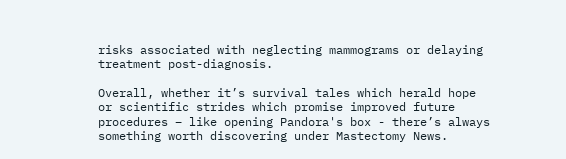risks associated with neglecting mammograms or delaying treatment post-diagnosis.

Overall, whether it’s survival tales which herald hope or scientific strides which promise improved future procedures – like opening Pandora's box - there’s always something worth discovering under Mastectomy News.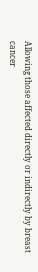Allowing those affected directly or indirectly by breast cancer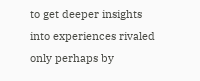to get deeper insights into experiences rivaled only perhaps by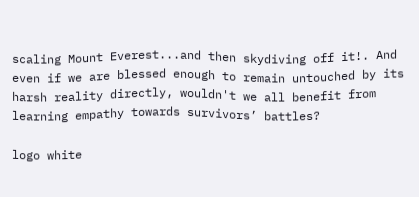scaling Mount Everest...and then skydiving off it!. And even if we are blessed enough to remain untouched by its harsh reality directly, wouldn't we all benefit from learning empathy towards survivors’ battles?

logo white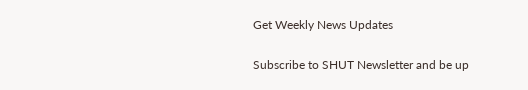Get Weekly News Updates

Subscribe to SHUT Newsletter and be up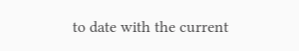to date with the current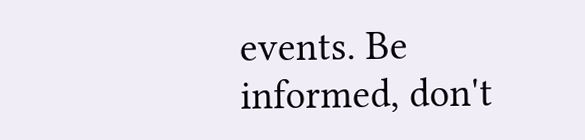events. Be informed, don't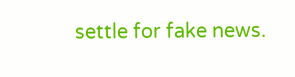settle for fake news.